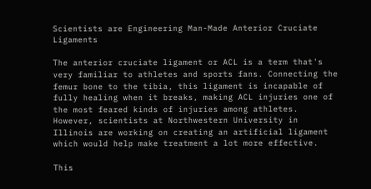Scientists are Engineering Man-Made Anterior Cruciate Ligaments

The anterior cruciate ligament or ACL is a term that's very familiar to athletes and sports fans. Connecting the femur bone to the tibia, this ligament is incapable of fully healing when it breaks, making ACL injuries one of the most feared kinds of injuries among athletes. However, scientists at Northwestern University in Illinois are working on creating an artificial ligament which would help make treatment a lot more effective.

This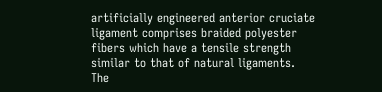artificially engineered anterior cruciate ligament comprises braided polyester fibers which have a tensile strength similar to that of natural ligaments. The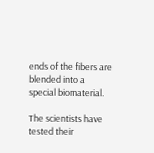ends of the fibers are blended into a special biomaterial.

The scientists have tested their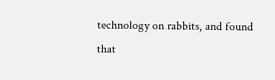technology on rabbits, and found that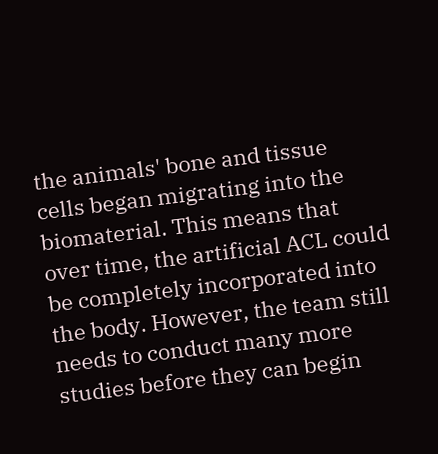the animals' bone and tissue cells began migrating into the biomaterial. This means that over time, the artificial ACL could be completely incorporated into the body. However, the team still needs to conduct many more studies before they can begin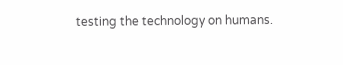testing the technology on humans.